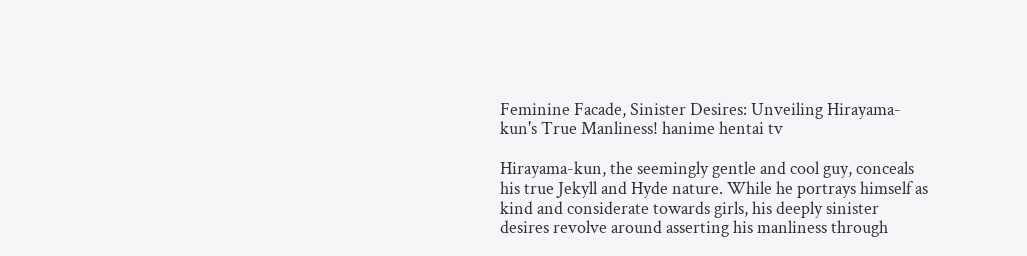Feminine Facade, Sinister Desires: Unveiling Hirayama-kun's True Manliness! hanime hentai tv

Hirayama-kun, the seemingly gentle and cool guy, conceals his true Jekyll and Hyde nature. While he portrays himself as kind and considerate towards girls, his deeply sinister desires revolve around asserting his manliness through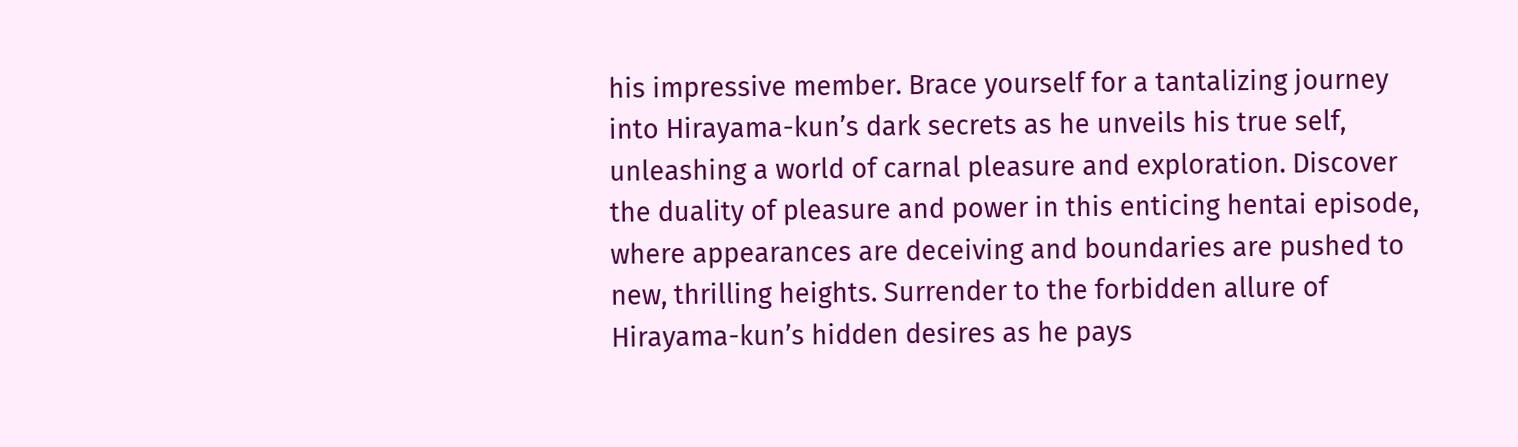his impressive member. Brace yourself for a tantalizing journey into Hirayama-kun’s dark secrets as he unveils his true self, unleashing a world of carnal pleasure and exploration. Discover the duality of pleasure and power in this enticing hentai episode, where appearances are deceiving and boundaries are pushed to new, thrilling heights. Surrender to the forbidden allure of Hirayama-kun’s hidden desires as he pays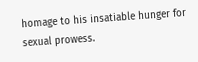homage to his insatiable hunger for sexual prowess.